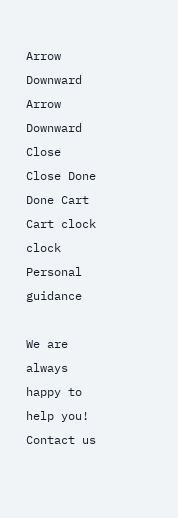Arrow Downward Arrow Downward Close Close Done Done Cart Cart clock clock
Personal guidance

We are always happy to help you! Contact us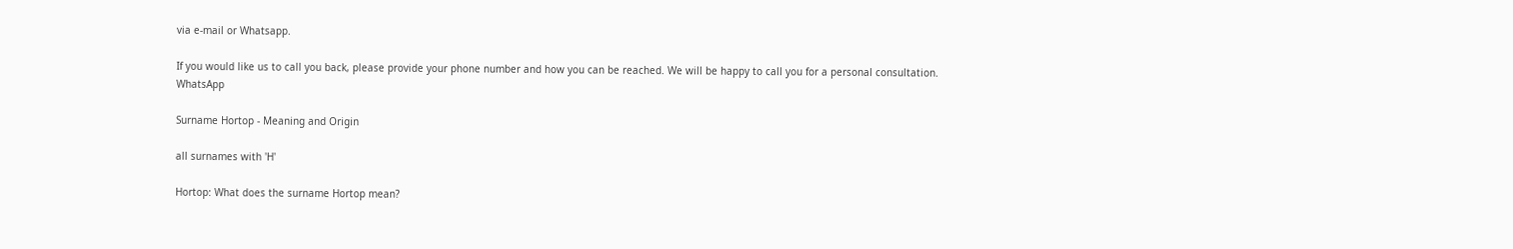via e-mail or Whatsapp.

If you would like us to call you back, please provide your phone number and how you can be reached. We will be happy to call you for a personal consultation. WhatsApp

Surname Hortop - Meaning and Origin

all surnames with 'H'

Hortop: What does the surname Hortop mean?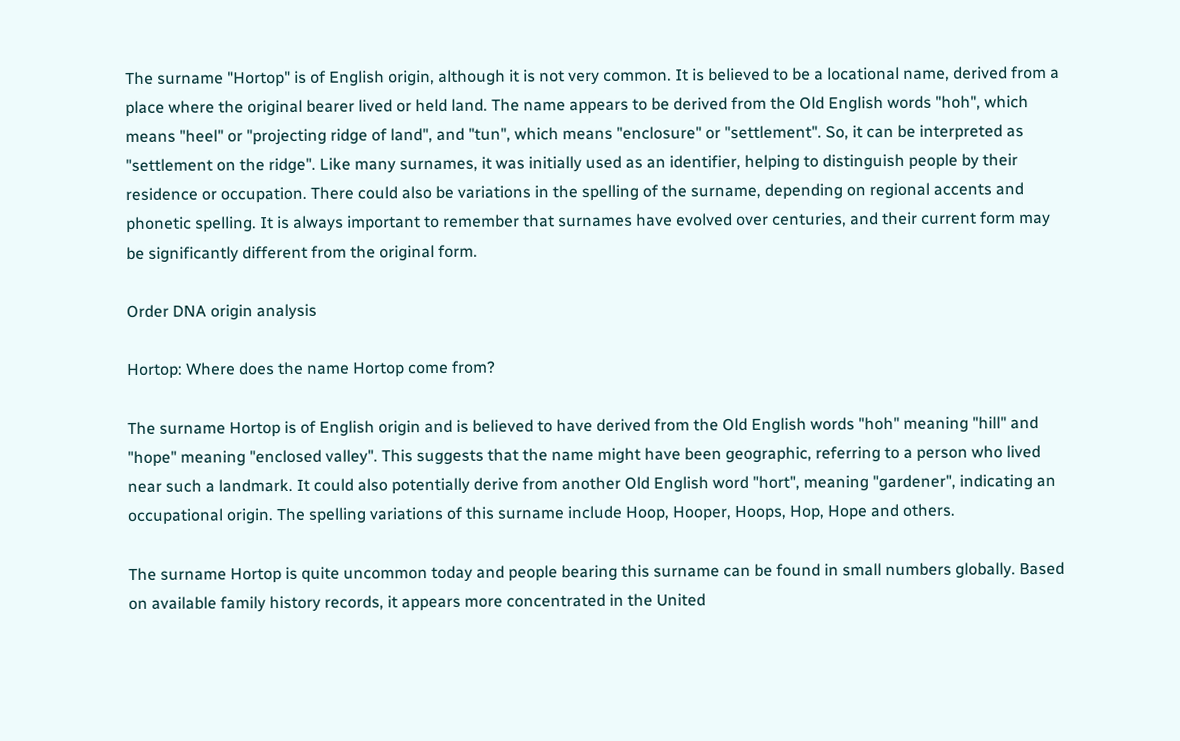The surname "Hortop" is of English origin, although it is not very common. It is believed to be a locational name, derived from a place where the original bearer lived or held land. The name appears to be derived from the Old English words "hoh", which means "heel" or "projecting ridge of land", and "tun", which means "enclosure" or "settlement". So, it can be interpreted as "settlement on the ridge". Like many surnames, it was initially used as an identifier, helping to distinguish people by their residence or occupation. There could also be variations in the spelling of the surname, depending on regional accents and phonetic spelling. It is always important to remember that surnames have evolved over centuries, and their current form may be significantly different from the original form.

Order DNA origin analysis

Hortop: Where does the name Hortop come from?

The surname Hortop is of English origin and is believed to have derived from the Old English words "hoh" meaning "hill" and "hope" meaning "enclosed valley". This suggests that the name might have been geographic, referring to a person who lived near such a landmark. It could also potentially derive from another Old English word "hort", meaning "gardener", indicating an occupational origin. The spelling variations of this surname include Hoop, Hooper, Hoops, Hop, Hope and others.

The surname Hortop is quite uncommon today and people bearing this surname can be found in small numbers globally. Based on available family history records, it appears more concentrated in the United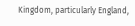Kingdom, particularly England,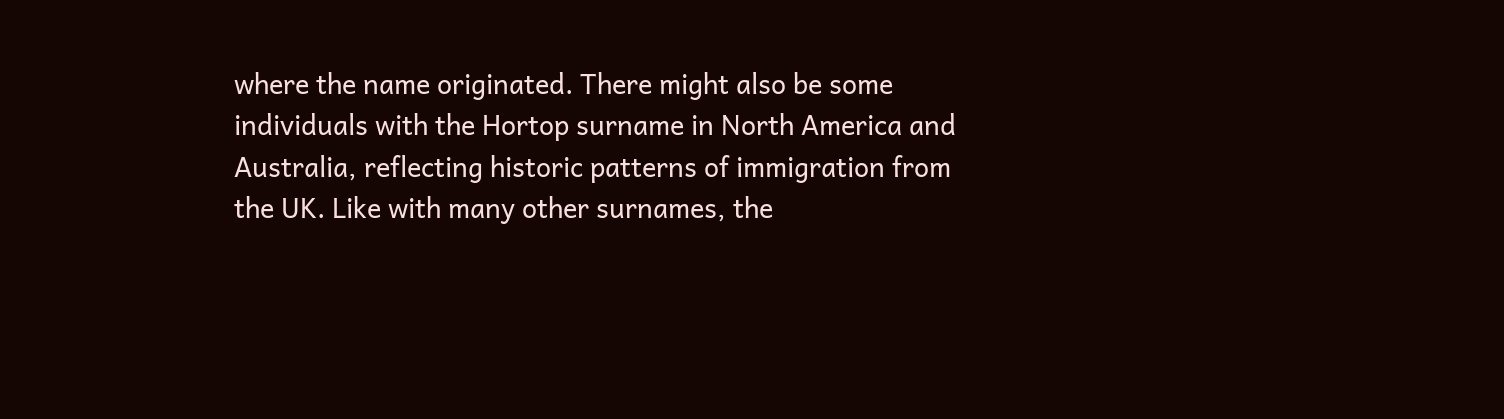where the name originated. There might also be some individuals with the Hortop surname in North America and Australia, reflecting historic patterns of immigration from the UK. Like with many other surnames, the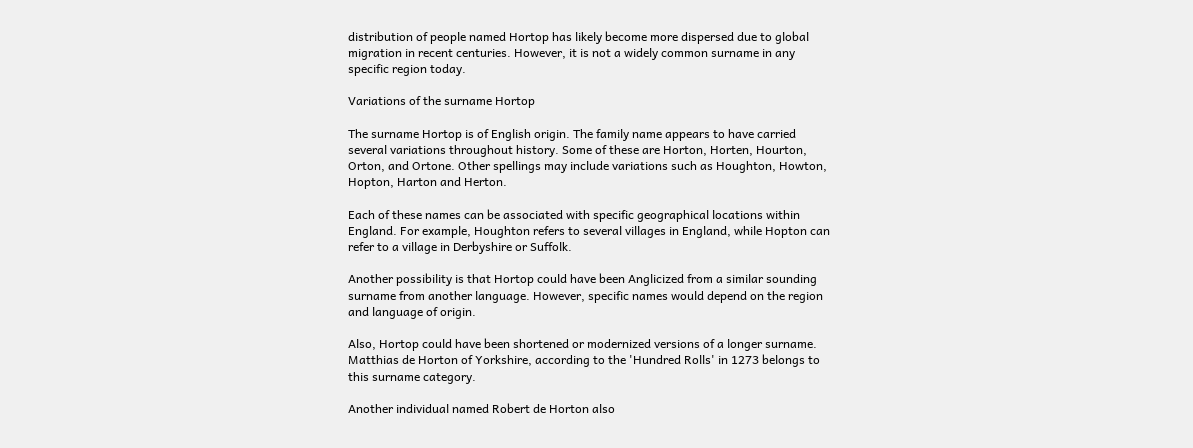distribution of people named Hortop has likely become more dispersed due to global migration in recent centuries. However, it is not a widely common surname in any specific region today.

Variations of the surname Hortop

The surname Hortop is of English origin. The family name appears to have carried several variations throughout history. Some of these are Horton, Horten, Hourton, Orton, and Ortone. Other spellings may include variations such as Houghton, Howton, Hopton, Harton and Herton.

Each of these names can be associated with specific geographical locations within England. For example, Houghton refers to several villages in England, while Hopton can refer to a village in Derbyshire or Suffolk.

Another possibility is that Hortop could have been Anglicized from a similar sounding surname from another language. However, specific names would depend on the region and language of origin.

Also, Hortop could have been shortened or modernized versions of a longer surname. Matthias de Horton of Yorkshire, according to the 'Hundred Rolls' in 1273 belongs to this surname category.

Another individual named Robert de Horton also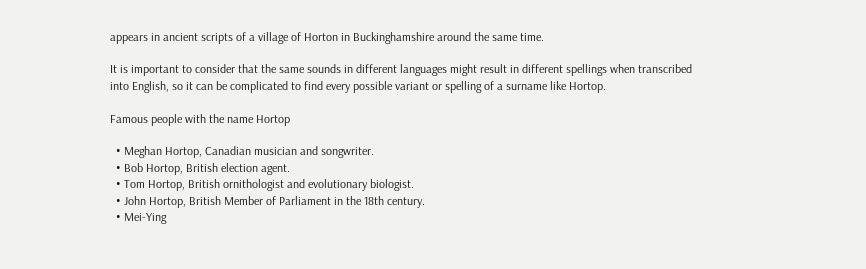appears in ancient scripts of a village of Horton in Buckinghamshire around the same time.

It is important to consider that the same sounds in different languages might result in different spellings when transcribed into English, so it can be complicated to find every possible variant or spelling of a surname like Hortop.

Famous people with the name Hortop

  • Meghan Hortop, Canadian musician and songwriter.
  • Bob Hortop, British election agent.
  • Tom Hortop, British ornithologist and evolutionary biologist.
  • John Hortop, British Member of Parliament in the 18th century.
  • Mei-Ying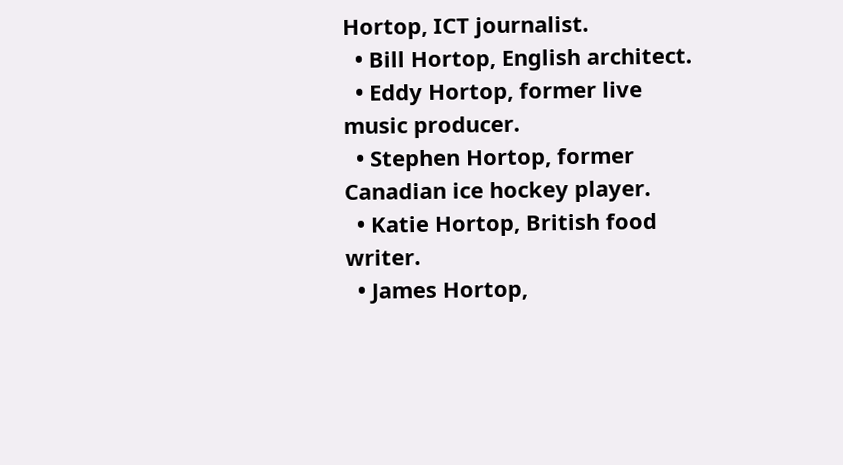Hortop, ICT journalist.
  • Bill Hortop, English architect.
  • Eddy Hortop, former live music producer.
  • Stephen Hortop, former Canadian ice hockey player.
  • Katie Hortop, British food writer.
  • James Hortop,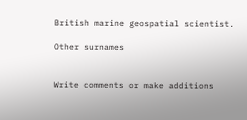British marine geospatial scientist.

Other surnames


Write comments or make additions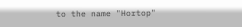to the name "Hortop"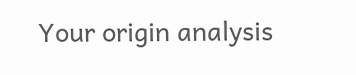Your origin analysis